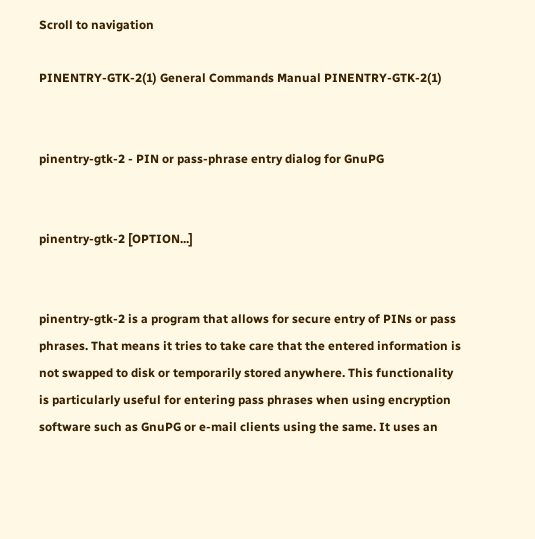Scroll to navigation

PINENTRY-GTK-2(1) General Commands Manual PINENTRY-GTK-2(1)


pinentry-gtk-2 - PIN or pass-phrase entry dialog for GnuPG


pinentry-gtk-2 [OPTION...]


pinentry-gtk-2 is a program that allows for secure entry of PINs or pass phrases. That means it tries to take care that the entered information is not swapped to disk or temporarily stored anywhere. This functionality is particularly useful for entering pass phrases when using encryption software such as GnuPG or e-mail clients using the same. It uses an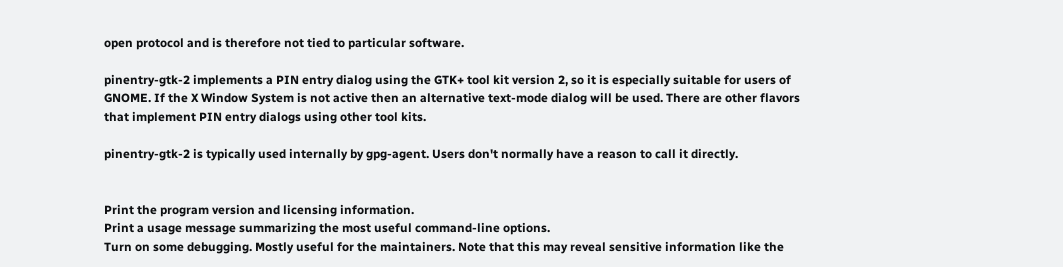open protocol and is therefore not tied to particular software.

pinentry-gtk-2 implements a PIN entry dialog using the GTK+ tool kit version 2, so it is especially suitable for users of GNOME. If the X Window System is not active then an alternative text-mode dialog will be used. There are other flavors that implement PIN entry dialogs using other tool kits.

pinentry-gtk-2 is typically used internally by gpg-agent. Users don't normally have a reason to call it directly.


Print the program version and licensing information.
Print a usage message summarizing the most useful command-line options.
Turn on some debugging. Mostly useful for the maintainers. Note that this may reveal sensitive information like the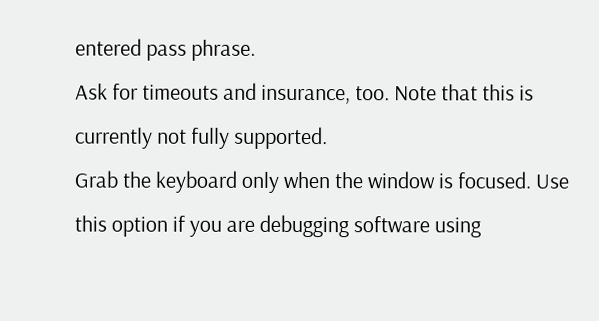entered pass phrase.
Ask for timeouts and insurance, too. Note that this is currently not fully supported.
Grab the keyboard only when the window is focused. Use this option if you are debugging software using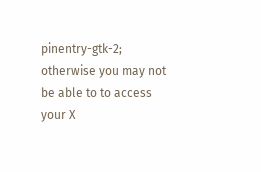pinentry-gtk-2; otherwise you may not be able to to access your X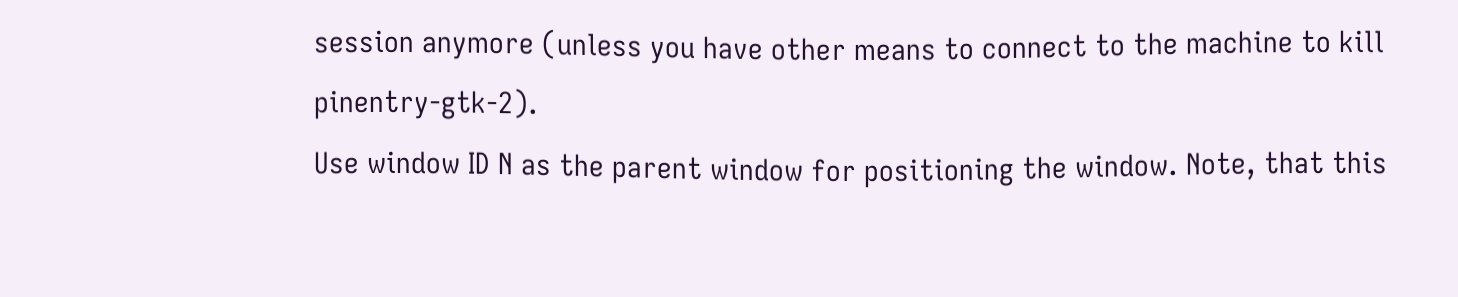session anymore (unless you have other means to connect to the machine to kill pinentry-gtk-2).
Use window ID N as the parent window for positioning the window. Note, that this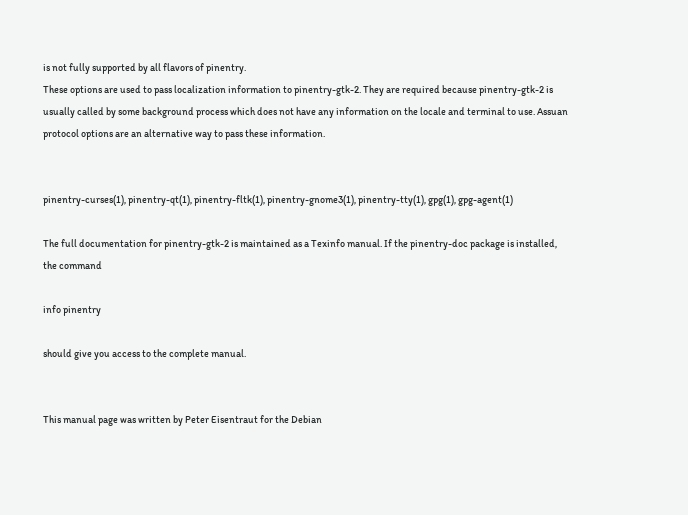is not fully supported by all flavors of pinentry.
These options are used to pass localization information to pinentry-gtk-2. They are required because pinentry-gtk-2 is usually called by some background process which does not have any information on the locale and terminal to use. Assuan protocol options are an alternative way to pass these information.


pinentry-curses(1), pinentry-qt(1), pinentry-fltk(1), pinentry-gnome3(1), pinentry-tty(1), gpg(1), gpg-agent(1)

The full documentation for pinentry-gtk-2 is maintained as a Texinfo manual. If the pinentry-doc package is installed, the command

info pinentry

should give you access to the complete manual.


This manual page was written by Peter Eisentraut for the Debian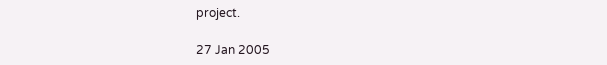project.

27 Jan 2005